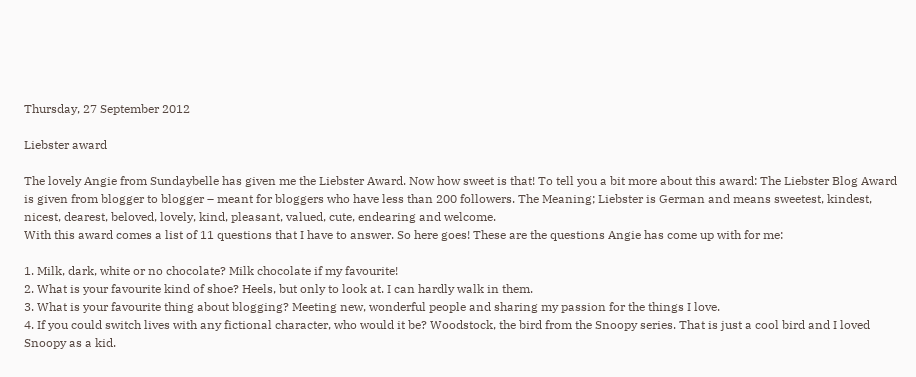Thursday, 27 September 2012

Liebster award

The lovely Angie from Sundaybelle has given me the Liebster Award. Now how sweet is that! To tell you a bit more about this award: The Liebster Blog Award is given from blogger to blogger – meant for bloggers who have less than 200 followers. The Meaning; Liebster is German and means sweetest, kindest, nicest, dearest, beloved, lovely, kind, pleasant, valued, cute, endearing and welcome.
With this award comes a list of 11 questions that I have to answer. So here goes! These are the questions Angie has come up with for me:

1. Milk, dark, white or no chocolate? Milk chocolate if my favourite!
2. What is your favourite kind of shoe? Heels, but only to look at. I can hardly walk in them.
3. What is your favourite thing about blogging? Meeting new, wonderful people and sharing my passion for the things I love.
4. If you could switch lives with any fictional character, who would it be? Woodstock, the bird from the Snoopy series. That is just a cool bird and I loved Snoopy as a kid.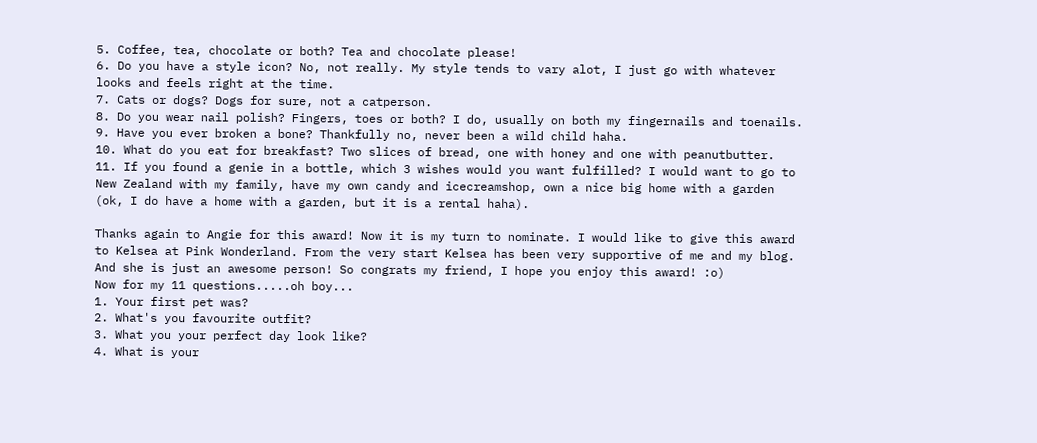5. Coffee, tea, chocolate or both? Tea and chocolate please!
6. Do you have a style icon? No, not really. My style tends to vary alot, I just go with whatever looks and feels right at the time.
7. Cats or dogs? Dogs for sure, not a catperson.
8. Do you wear nail polish? Fingers, toes or both? I do, usually on both my fingernails and toenails.
9. Have you ever broken a bone? Thankfully no, never been a wild child haha.
10. What do you eat for breakfast? Two slices of bread, one with honey and one with peanutbutter.
11. If you found a genie in a bottle, which 3 wishes would you want fulfilled? I would want to go to New Zealand with my family, have my own candy and icecreamshop, own a nice big home with a garden (ok, I do have a home with a garden, but it is a rental haha).

Thanks again to Angie for this award! Now it is my turn to nominate. I would like to give this award to Kelsea at Pink Wonderland. From the very start Kelsea has been very supportive of me and my blog. And she is just an awesome person! So congrats my friend, I hope you enjoy this award! :o)
Now for my 11 questions.....oh boy...
1. Your first pet was?
2. What's you favourite outfit?
3. What you your perfect day look like?
4. What is your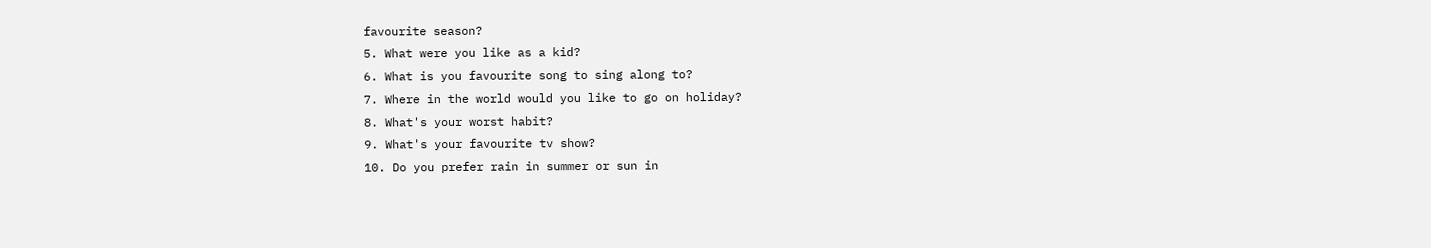favourite season?
5. What were you like as a kid?
6. What is you favourite song to sing along to?
7. Where in the world would you like to go on holiday?
8. What's your worst habit?
9. What's your favourite tv show?
10. Do you prefer rain in summer or sun in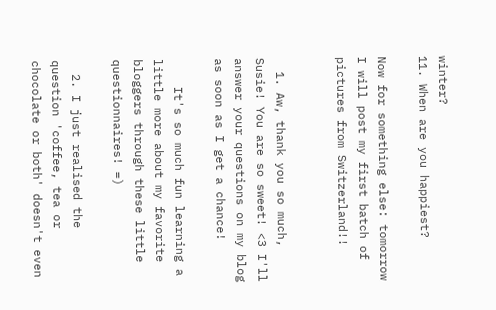winter?
11. When are you happiest?

Now for something else: tomorrow I will post my first batch of pictures from Switzerland!!


  1. Aw, thank you so much, Susie! You are so sweet! <3 I'll answer your questions on my blog as soon as I get a chance!

    It's so much fun learning a little more about my favorite bloggers through these little questionnaires! =)

  2. I just realised the question 'coffee, tea or chocolate or both' doesn't even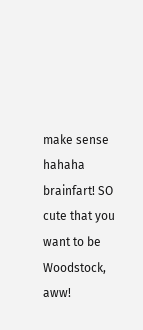make sense hahaha brainfart! SO cute that you want to be Woodstock, aww!